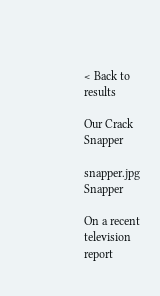< Back to results

Our Crack Snapper

snapper.jpg Snapper

On a recent television report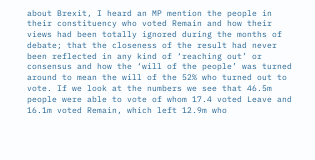about Brexit, I heard an MP mention the people in their constituency who voted Remain and how their views had been totally ignored during the months of debate; that the closeness of the result had never been reflected in any kind of ‘reaching out’ or consensus and how the ‘will of the people’ was turned around to mean the will of the 52% who turned out to vote. If we look at the numbers we see that 46.5m people were able to vote of whom 17.4 voted Leave and 16.1m voted Remain, which left 12.9m who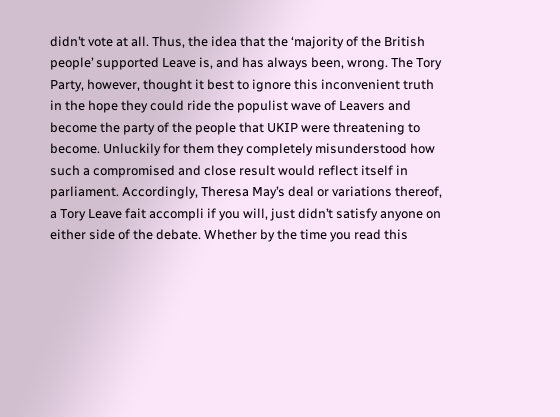didn’t vote at all. Thus, the idea that the ‘majority of the British people’ supported Leave is, and has always been, wrong. The Tory Party, however, thought it best to ignore this inconvenient truth in the hope they could ride the populist wave of Leavers and become the party of the people that UKIP were threatening to become. Unluckily for them they completely misunderstood how such a compromised and close result would reflect itself in parliament. Accordingly, Theresa May’s deal or variations thereof, a Tory Leave fait accompli if you will, just didn’t satisfy anyone on either side of the debate. Whether by the time you read this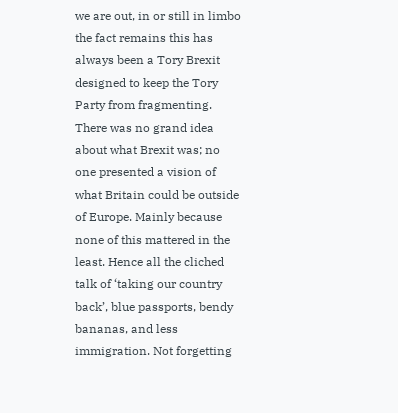we are out, in or still in limbo the fact remains this has always been a Tory Brexit designed to keep the Tory Party from fragmenting. There was no grand idea about what Brexit was; no one presented a vision of what Britain could be outside of Europe. Mainly because none of this mattered in the least. Hence all the cliched talk of ‘taking our country back’, blue passports, bendy bananas, and less immigration. Not forgetting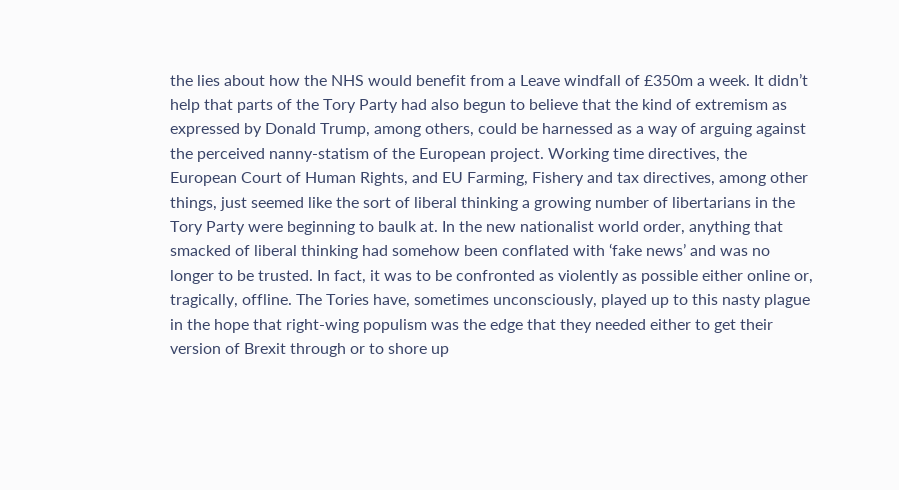the lies about how the NHS would benefit from a Leave windfall of £350m a week. It didn’t help that parts of the Tory Party had also begun to believe that the kind of extremism as expressed by Donald Trump, among others, could be harnessed as a way of arguing against the perceived nanny-statism of the European project. Working time directives, the European Court of Human Rights, and EU Farming, Fishery and tax directives, among other things, just seemed like the sort of liberal thinking a growing number of libertarians in the Tory Party were beginning to baulk at. In the new nationalist world order, anything that smacked of liberal thinking had somehow been conflated with ‘fake news’ and was no longer to be trusted. In fact, it was to be confronted as violently as possible either online or, tragically, offline. The Tories have, sometimes unconsciously, played up to this nasty plague in the hope that right-wing populism was the edge that they needed either to get their version of Brexit through or to shore up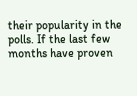their popularity in the polls. If the last few months have proven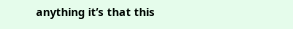anything it’s that this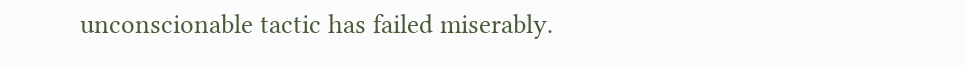unconscionable tactic has failed miserably.